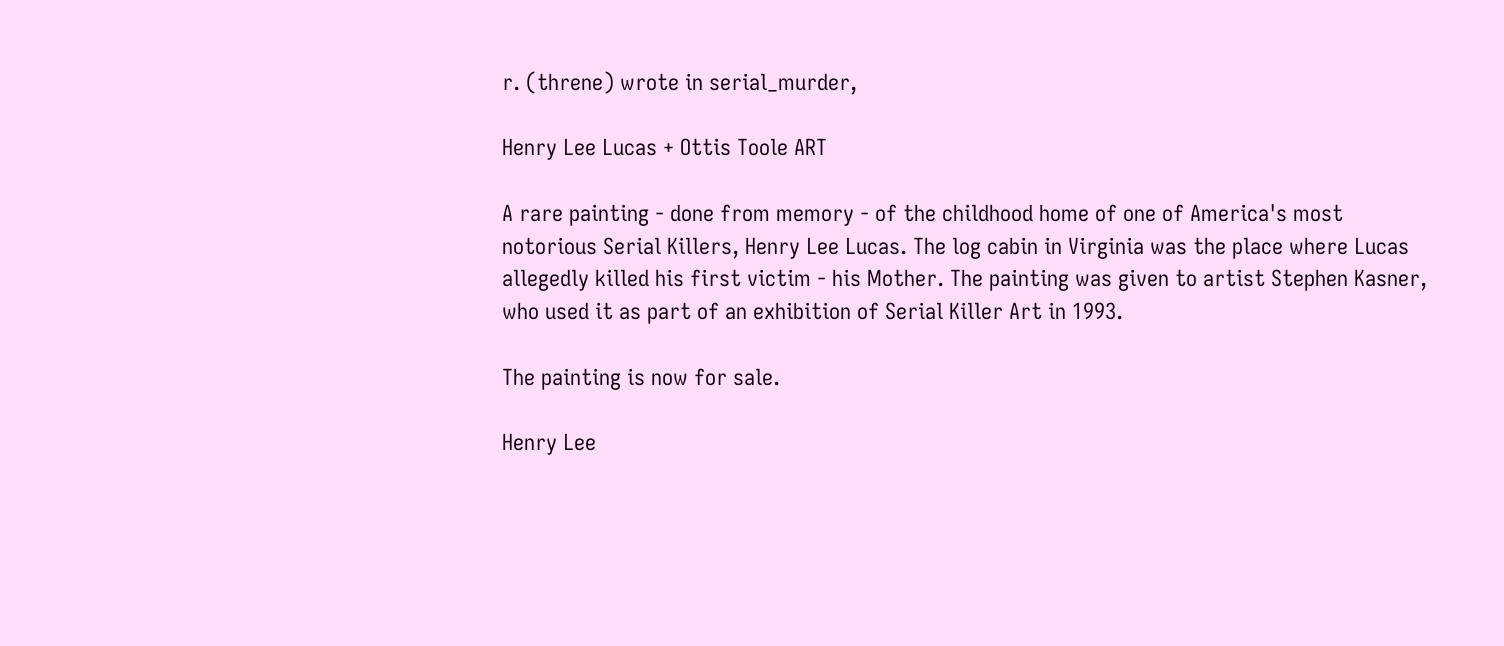r. (threne) wrote in serial_murder,

Henry Lee Lucas + Ottis Toole ART

A rare painting - done from memory - of the childhood home of one of America's most notorious Serial Killers, Henry Lee Lucas. The log cabin in Virginia was the place where Lucas allegedly killed his first victim - his Mother. The painting was given to artist Stephen Kasner, who used it as part of an exhibition of Serial Killer Art in 1993.

The painting is now for sale.

Henry Lee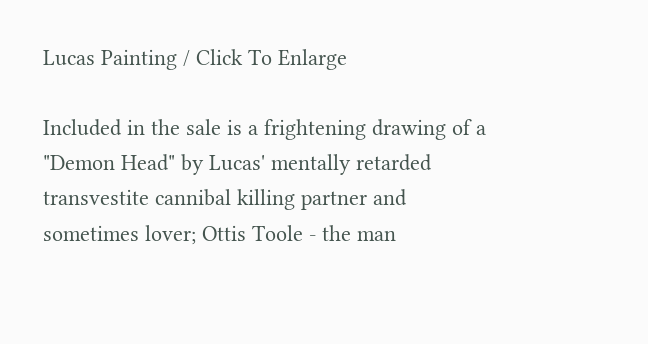Lucas Painting / Click To Enlarge

Included in the sale is a frightening drawing of a "Demon Head" by Lucas' mentally retarded transvestite cannibal killing partner and sometimes lover; Ottis Toole - the man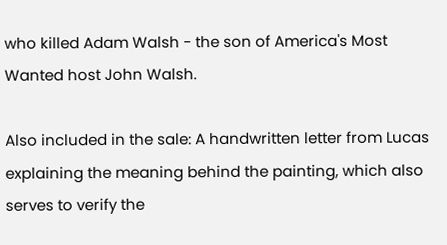who killed Adam Walsh - the son of America's Most Wanted host John Walsh.

Also included in the sale: A handwritten letter from Lucas explaining the meaning behind the painting, which also serves to verify the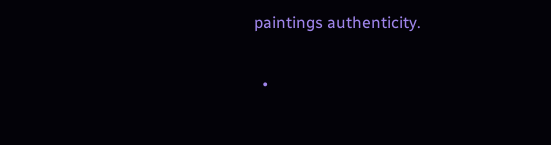paintings authenticity.

  •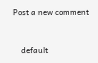Post a new comment


    default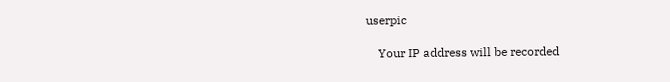userpic

    Your IP address will be recorded